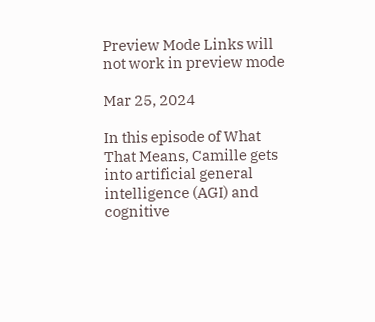Preview Mode Links will not work in preview mode

Mar 25, 2024

In this episode of What That Means, Camille gets into artificial general intelligence (AGI) and cognitive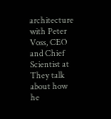architecture with Peter Voss, CEO and Chief Scientist at They talk about how he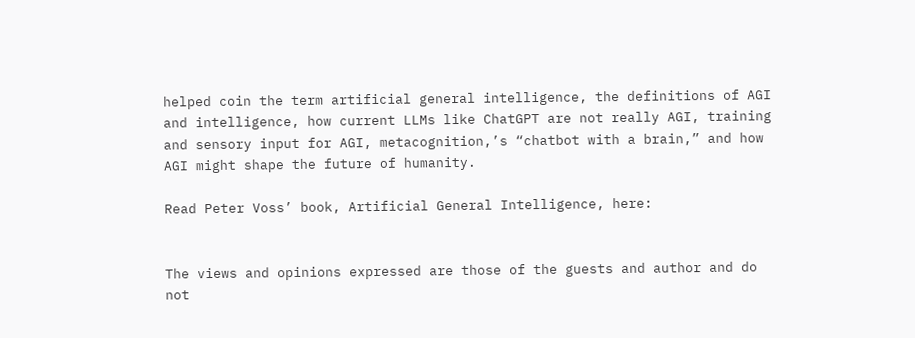helped coin the term artificial general intelligence, the definitions of AGI and intelligence, how current LLMs like ChatGPT are not really AGI, training and sensory input for AGI, metacognition,’s “chatbot with a brain,” and how AGI might shape the future of humanity.

Read Peter Voss’ book, Artificial General Intelligence, here:


The views and opinions expressed are those of the guests and author and do not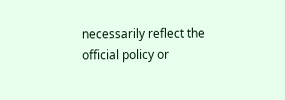necessarily reflect the official policy or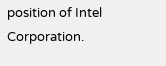position of Intel Corporation.